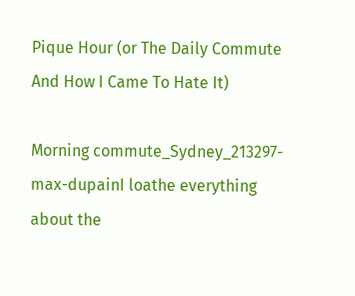Pique Hour (or The Daily Commute And How I Came To Hate It)

Morning commute_Sydney_213297-max-dupainI loathe everything about the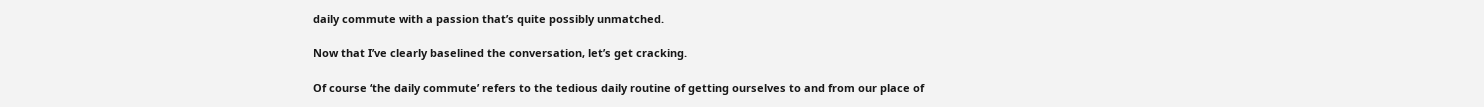daily commute with a passion that’s quite possibly unmatched.

Now that I’ve clearly baselined the conversation, let’s get cracking.

Of course ‘the daily commute’ refers to the tedious daily routine of getting ourselves to and from our place of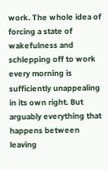work. The whole idea of forcing a state of wakefulness and schlepping off to work every morning is sufficiently unappealing in its own right. But arguably everything that happens between leaving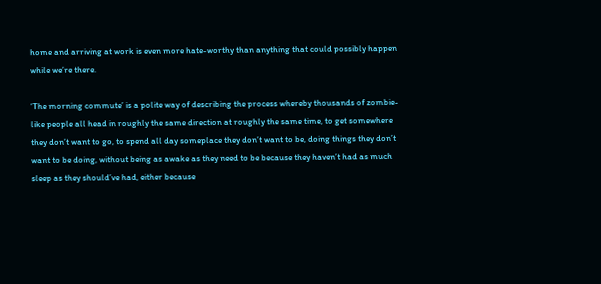home and arriving at work is even more hate-worthy than anything that could possibly happen while we’re there.

‘The morning commute’ is a polite way of describing the process whereby thousands of zombie-like people all head in roughly the same direction at roughly the same time, to get somewhere they don’t want to go, to spend all day someplace they don’t want to be, doing things they don’t want to be doing, without being as awake as they need to be because they haven’t had as much sleep as they should’ve had, either because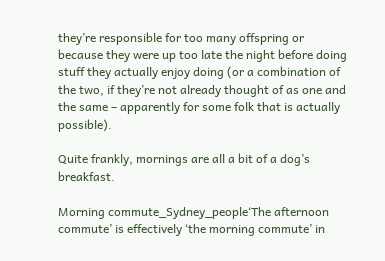they’re responsible for too many offspring or because they were up too late the night before doing stuff they actually enjoy doing (or a combination of the two, if they’re not already thought of as one and the same – apparently for some folk that is actually possible).

Quite frankly, mornings are all a bit of a dog’s breakfast.

Morning commute_Sydney_people‘The afternoon commute’ is effectively ‘the morning commute’ in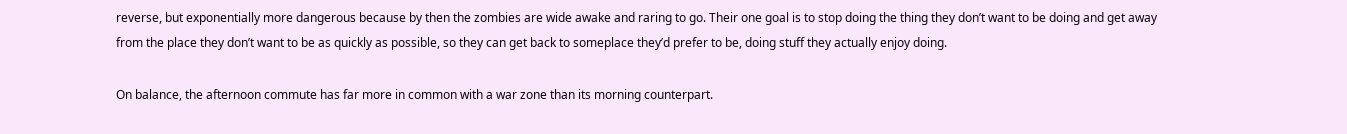reverse, but exponentially more dangerous because by then the zombies are wide awake and raring to go. Their one goal is to stop doing the thing they don’t want to be doing and get away from the place they don’t want to be as quickly as possible, so they can get back to someplace they’d prefer to be, doing stuff they actually enjoy doing.

On balance, the afternoon commute has far more in common with a war zone than its morning counterpart.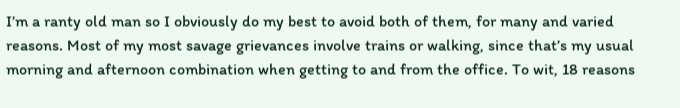I’m a ranty old man so I obviously do my best to avoid both of them, for many and varied reasons. Most of my most savage grievances involve trains or walking, since that’s my usual morning and afternoon combination when getting to and from the office. To wit, 18 reasons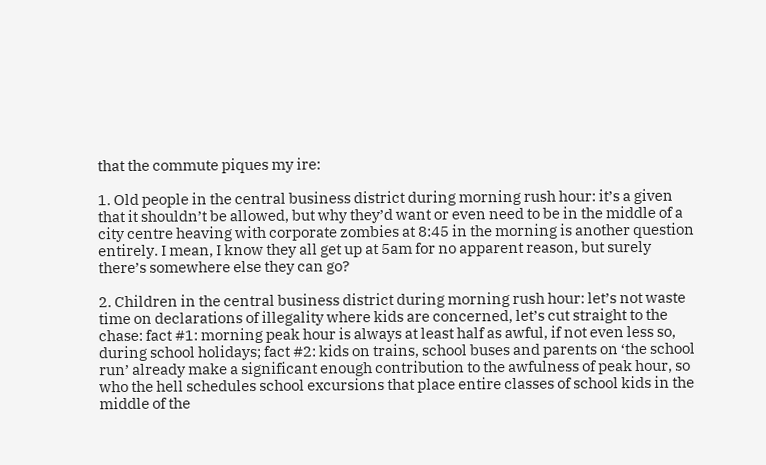that the commute piques my ire:

1. Old people in the central business district during morning rush hour: it’s a given that it shouldn’t be allowed, but why they’d want or even need to be in the middle of a city centre heaving with corporate zombies at 8:45 in the morning is another question entirely. I mean, I know they all get up at 5am for no apparent reason, but surely there’s somewhere else they can go?

2. Children in the central business district during morning rush hour: let’s not waste time on declarations of illegality where kids are concerned, let’s cut straight to the chase: fact #1: morning peak hour is always at least half as awful, if not even less so, during school holidays; fact #2: kids on trains, school buses and parents on ‘the school run’ already make a significant enough contribution to the awfulness of peak hour, so who the hell schedules school excursions that place entire classes of school kids in the middle of the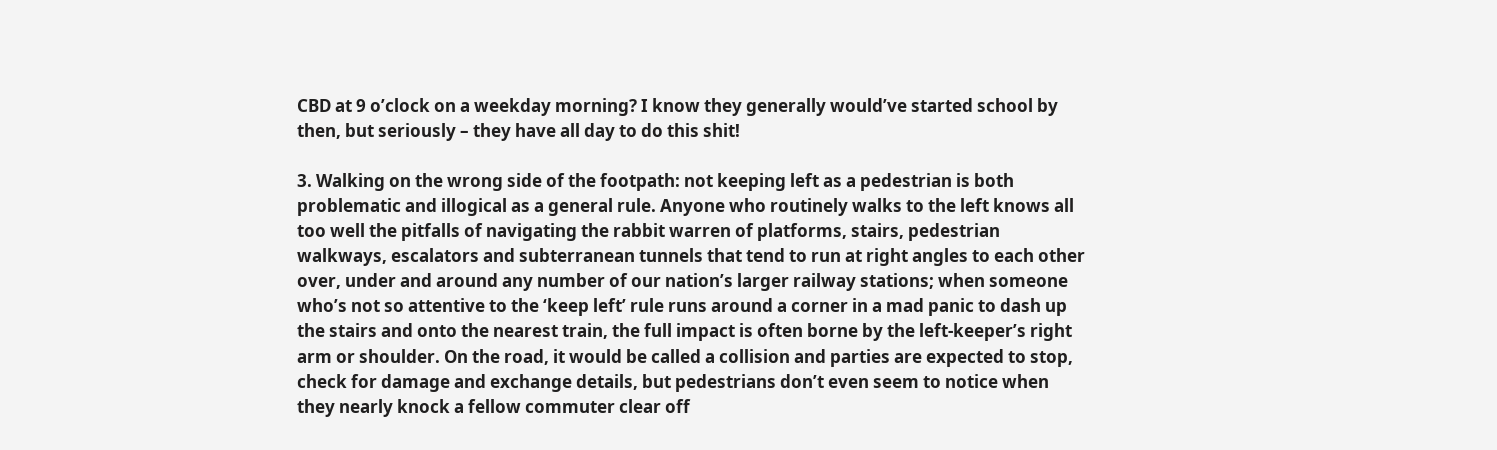CBD at 9 o’clock on a weekday morning? I know they generally would’ve started school by then, but seriously – they have all day to do this shit!

3. Walking on the wrong side of the footpath: not keeping left as a pedestrian is both problematic and illogical as a general rule. Anyone who routinely walks to the left knows all too well the pitfalls of navigating the rabbit warren of platforms, stairs, pedestrian walkways, escalators and subterranean tunnels that tend to run at right angles to each other over, under and around any number of our nation’s larger railway stations; when someone who’s not so attentive to the ‘keep left’ rule runs around a corner in a mad panic to dash up the stairs and onto the nearest train, the full impact is often borne by the left-keeper’s right arm or shoulder. On the road, it would be called a collision and parties are expected to stop, check for damage and exchange details, but pedestrians don’t even seem to notice when they nearly knock a fellow commuter clear off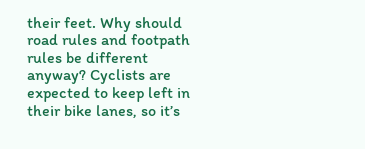their feet. Why should road rules and footpath rules be different anyway? Cyclists are expected to keep left in their bike lanes, so it’s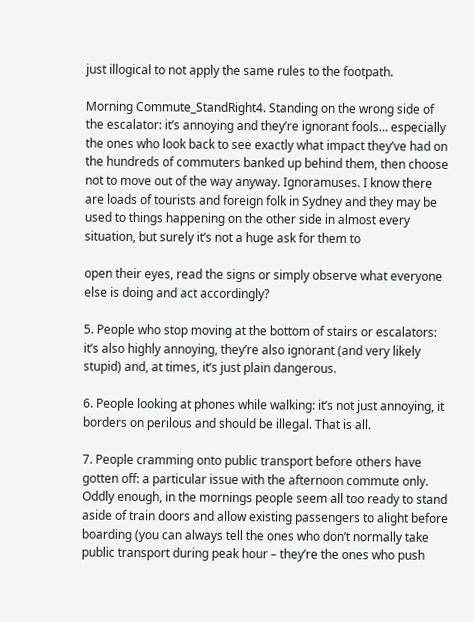just illogical to not apply the same rules to the footpath.

Morning Commute_StandRight4. Standing on the wrong side of the escalator: it’s annoying and they’re ignorant fools… especially the ones who look back to see exactly what impact they’ve had on the hundreds of commuters banked up behind them, then choose not to move out of the way anyway. Ignoramuses. I know there are loads of tourists and foreign folk in Sydney and they may be used to things happening on the other side in almost every situation, but surely it’s not a huge ask for them to

open their eyes, read the signs or simply observe what everyone else is doing and act accordingly?

5. People who stop moving at the bottom of stairs or escalators: it’s also highly annoying, they’re also ignorant (and very likely stupid) and, at times, it’s just plain dangerous.

6. People looking at phones while walking: it’s not just annoying, it borders on perilous and should be illegal. That is all.

7. People cramming onto public transport before others have gotten off: a particular issue with the afternoon commute only. Oddly enough, in the mornings people seem all too ready to stand aside of train doors and allow existing passengers to alight before boarding (you can always tell the ones who don’t normally take public transport during peak hour – they’re the ones who push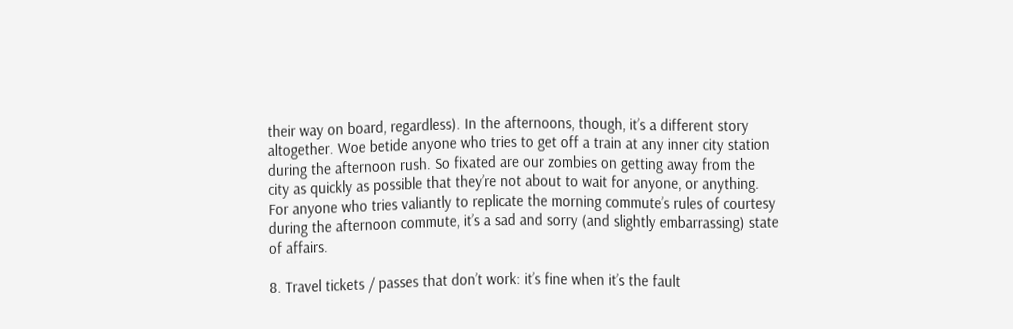their way on board, regardless). In the afternoons, though, it’s a different story altogether. Woe betide anyone who tries to get off a train at any inner city station during the afternoon rush. So fixated are our zombies on getting away from the city as quickly as possible that they’re not about to wait for anyone, or anything. For anyone who tries valiantly to replicate the morning commute’s rules of courtesy during the afternoon commute, it’s a sad and sorry (and slightly embarrassing) state of affairs.

8. Travel tickets / passes that don’t work: it’s fine when it’s the fault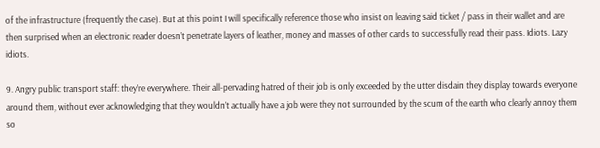of the infrastructure (frequently the case). But at this point I will specifically reference those who insist on leaving said ticket / pass in their wallet and are then surprised when an electronic reader doesn’t penetrate layers of leather, money and masses of other cards to successfully read their pass. Idiots. Lazy idiots.

9. Angry public transport staff: they’re everywhere. Their all-pervading hatred of their job is only exceeded by the utter disdain they display towards everyone around them, without ever acknowledging that they wouldn’t actually have a job were they not surrounded by the scum of the earth who clearly annoy them so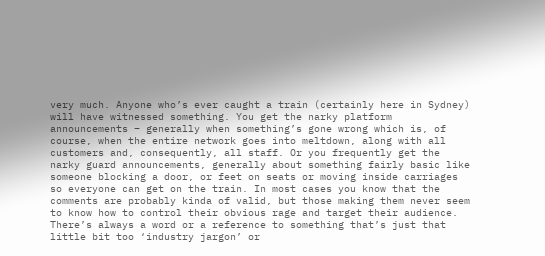very much. Anyone who’s ever caught a train (certainly here in Sydney) will have witnessed something. You get the narky platform announcements – generally when something’s gone wrong which is, of course, when the entire network goes into meltdown, along with all customers and, consequently, all staff. Or you frequently get the narky guard announcements, generally about something fairly basic like someone blocking a door, or feet on seats or moving inside carriages so everyone can get on the train. In most cases you know that the comments are probably kinda of valid, but those making them never seem to know how to control their obvious rage and target their audience. There’s always a word or a reference to something that’s just that little bit too ‘industry jargon’ or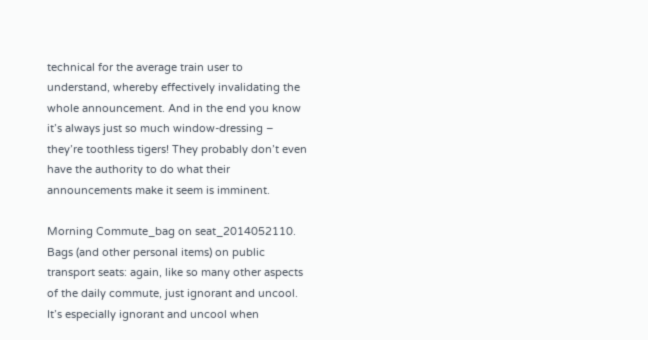technical for the average train user to understand, whereby effectively invalidating the whole announcement. And in the end you know it’s always just so much window-dressing – they’re toothless tigers! They probably don’t even have the authority to do what their announcements make it seem is imminent.

Morning Commute_bag on seat_2014052110. Bags (and other personal items) on public transport seats: again, like so many other aspects of the daily commute, just ignorant and uncool. It’s especially ignorant and uncool when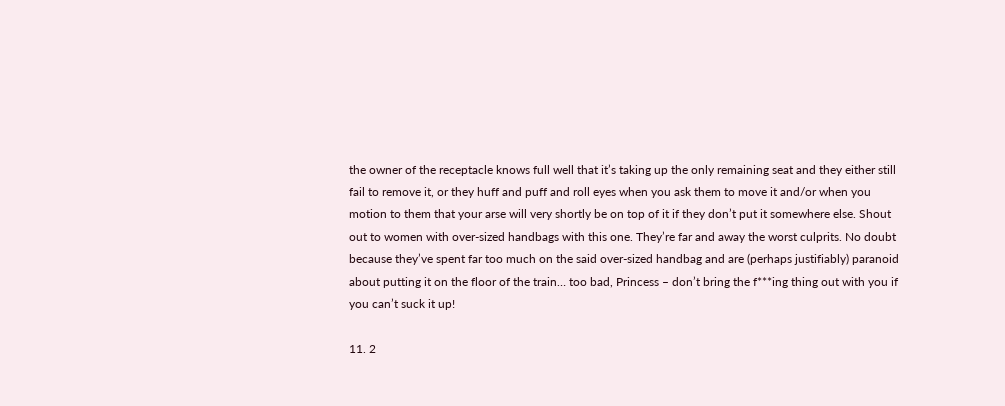the owner of the receptacle knows full well that it’s taking up the only remaining seat and they either still fail to remove it, or they huff and puff and roll eyes when you ask them to move it and/or when you motion to them that your arse will very shortly be on top of it if they don’t put it somewhere else. Shout out to women with over-sized handbags with this one. They’re far and away the worst culprits. No doubt because they’ve spent far too much on the said over-sized handbag and are (perhaps justifiably) paranoid about putting it on the floor of the train… too bad, Princess – don’t bring the f***ing thing out with you if you can’t suck it up!

11. 2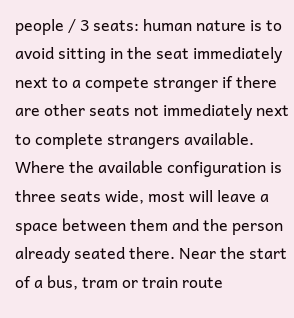people / 3 seats: human nature is to avoid sitting in the seat immediately next to a compete stranger if there are other seats not immediately next to complete strangers available. Where the available configuration is three seats wide, most will leave a space between them and the person already seated there. Near the start of a bus, tram or train route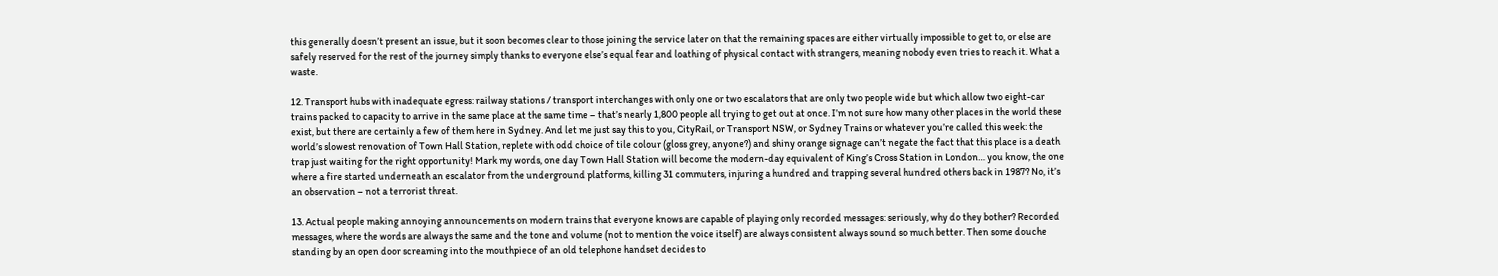this generally doesn’t present an issue, but it soon becomes clear to those joining the service later on that the remaining spaces are either virtually impossible to get to, or else are safely reserved for the rest of the journey simply thanks to everyone else’s equal fear and loathing of physical contact with strangers, meaning nobody even tries to reach it. What a waste.

12. Transport hubs with inadequate egress: railway stations / transport interchanges with only one or two escalators that are only two people wide but which allow two eight-car trains packed to capacity to arrive in the same place at the same time – that’s nearly 1,800 people all trying to get out at once. I’m not sure how many other places in the world these exist, but there are certainly a few of them here in Sydney. And let me just say this to you, CityRail, or Transport NSW, or Sydney Trains or whatever you’re called this week: the world’s slowest renovation of Town Hall Station, replete with odd choice of tile colour (gloss grey, anyone?) and shiny orange signage can’t negate the fact that this place is a death trap just waiting for the right opportunity! Mark my words, one day Town Hall Station will become the modern-day equivalent of King’s Cross Station in London… you know, the one where a fire started underneath an escalator from the underground platforms, killing 31 commuters, injuring a hundred and trapping several hundred others back in 1987? No, it’s an observation – not a terrorist threat.

13. Actual people making annoying announcements on modern trains that everyone knows are capable of playing only recorded messages: seriously, why do they bother? Recorded messages, where the words are always the same and the tone and volume (not to mention the voice itself) are always consistent always sound so much better. Then some douche standing by an open door screaming into the mouthpiece of an old telephone handset decides to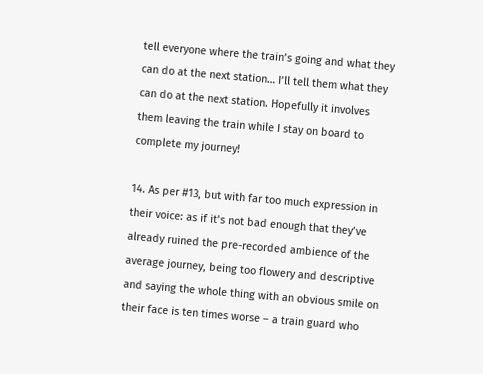tell everyone where the train’s going and what they can do at the next station… I’ll tell them what they can do at the next station. Hopefully it involves them leaving the train while I stay on board to complete my journey!

14. As per #13, but with far too much expression in their voice: as if it’s not bad enough that they’ve already ruined the pre-recorded ambience of the average journey, being too flowery and descriptive and saying the whole thing with an obvious smile on their face is ten times worse – a train guard who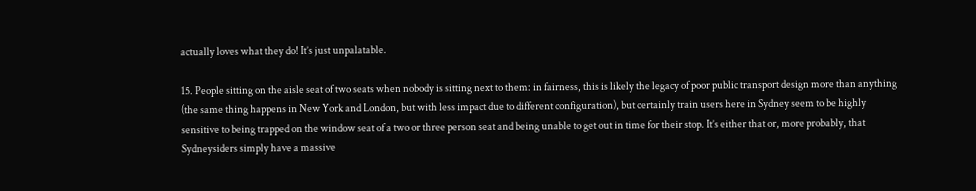actually loves what they do! It’s just unpalatable.

15. People sitting on the aisle seat of two seats when nobody is sitting next to them: in fairness, this is likely the legacy of poor public transport design more than anything (the same thing happens in New York and London, but with less impact due to different configuration), but certainly train users here in Sydney seem to be highly sensitive to being trapped on the window seat of a two or three person seat and being unable to get out in time for their stop. It’s either that or, more probably, that Sydneysiders simply have a massive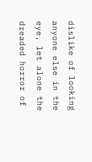dislike of looking anyone else in the eye, let alone the dreaded horror of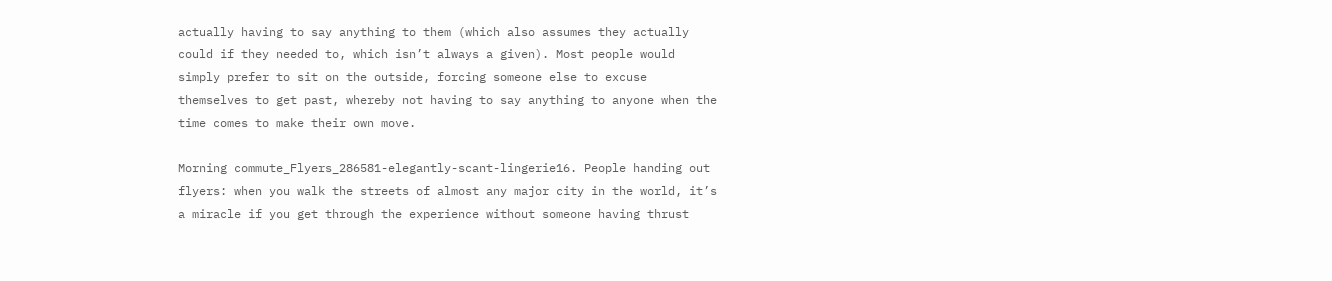actually having to say anything to them (which also assumes they actually could if they needed to, which isn’t always a given). Most people would simply prefer to sit on the outside, forcing someone else to excuse themselves to get past, whereby not having to say anything to anyone when the time comes to make their own move.

Morning commute_Flyers_286581-elegantly-scant-lingerie16. People handing out flyers: when you walk the streets of almost any major city in the world, it’s a miracle if you get through the experience without someone having thrust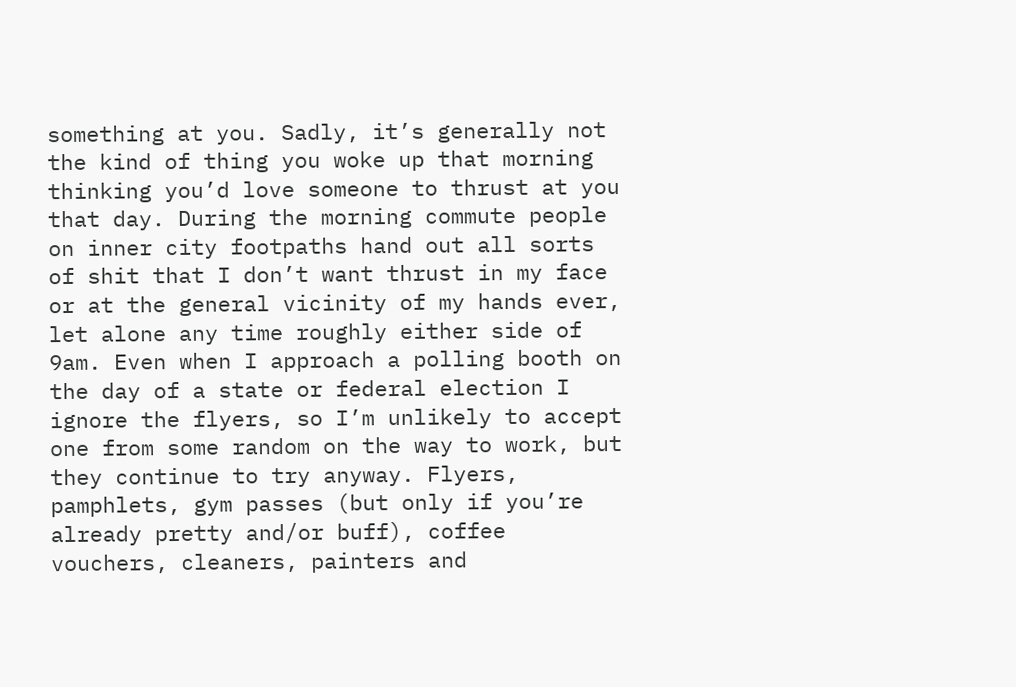something at you. Sadly, it’s generally not the kind of thing you woke up that morning thinking you’d love someone to thrust at you that day. During the morning commute people on inner city footpaths hand out all sorts of shit that I don’t want thrust in my face or at the general vicinity of my hands ever, let alone any time roughly either side of 9am. Even when I approach a polling booth on the day of a state or federal election I ignore the flyers, so I’m unlikely to accept one from some random on the way to work, but they continue to try anyway. Flyers, pamphlets, gym passes (but only if you’re already pretty and/or buff), coffee vouchers, cleaners, painters and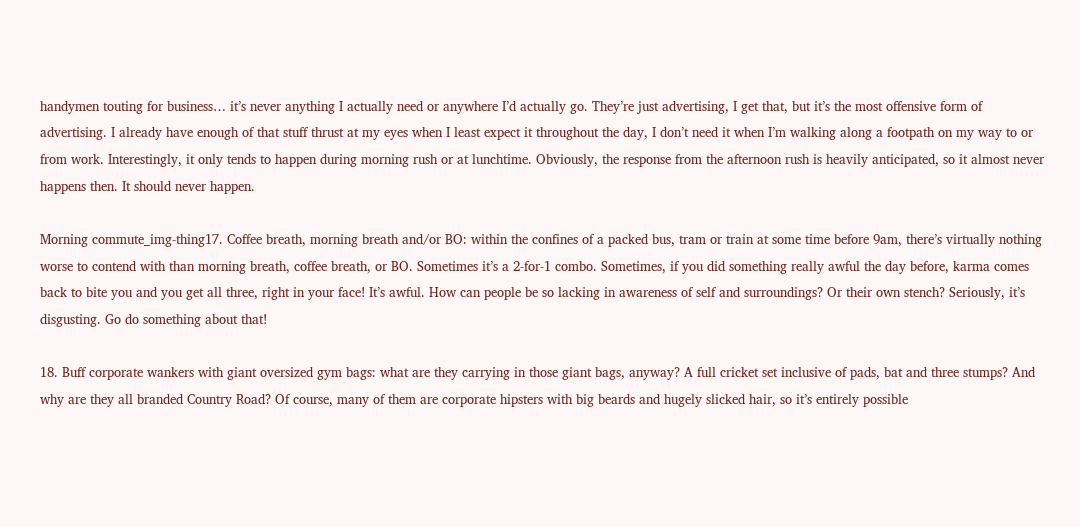handymen touting for business… it’s never anything I actually need or anywhere I’d actually go. They’re just advertising, I get that, but it’s the most offensive form of advertising. I already have enough of that stuff thrust at my eyes when I least expect it throughout the day, I don’t need it when I’m walking along a footpath on my way to or from work. Interestingly, it only tends to happen during morning rush or at lunchtime. Obviously, the response from the afternoon rush is heavily anticipated, so it almost never happens then. It should never happen.

Morning commute_img-thing17. Coffee breath, morning breath and/or BO: within the confines of a packed bus, tram or train at some time before 9am, there’s virtually nothing worse to contend with than morning breath, coffee breath, or BO. Sometimes it’s a 2-for-1 combo. Sometimes, if you did something really awful the day before, karma comes back to bite you and you get all three, right in your face! It’s awful. How can people be so lacking in awareness of self and surroundings? Or their own stench? Seriously, it’s disgusting. Go do something about that!

18. Buff corporate wankers with giant oversized gym bags: what are they carrying in those giant bags, anyway? A full cricket set inclusive of pads, bat and three stumps? And why are they all branded Country Road? Of course, many of them are corporate hipsters with big beards and hugely slicked hair, so it’s entirely possible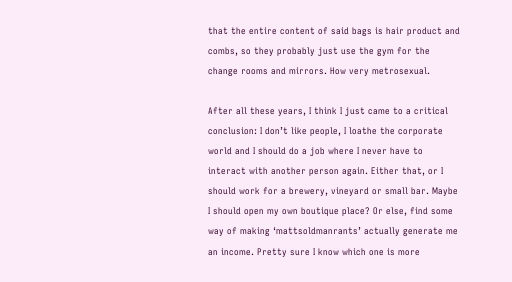that the entire content of said bags is hair product and combs, so they probably just use the gym for the change rooms and mirrors. How very metrosexual.

After all these years, I think I just came to a critical conclusion: I don’t like people, I loathe the corporate world and I should do a job where I never have to interact with another person again. Either that, or I should work for a brewery, vineyard or small bar. Maybe I should open my own boutique place? Or else, find some way of making ‘mattsoldmanrants’ actually generate me an income. Pretty sure I know which one is more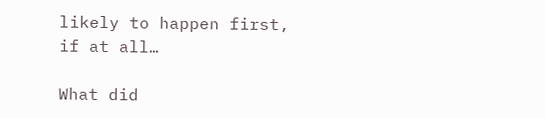likely to happen first, if at all…

What did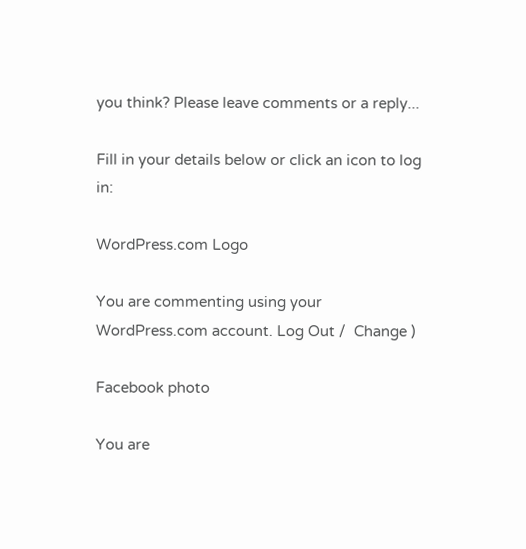you think? Please leave comments or a reply...

Fill in your details below or click an icon to log in:

WordPress.com Logo

You are commenting using your WordPress.com account. Log Out /  Change )

Facebook photo

You are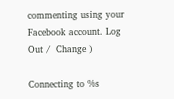commenting using your Facebook account. Log Out /  Change )

Connecting to %s